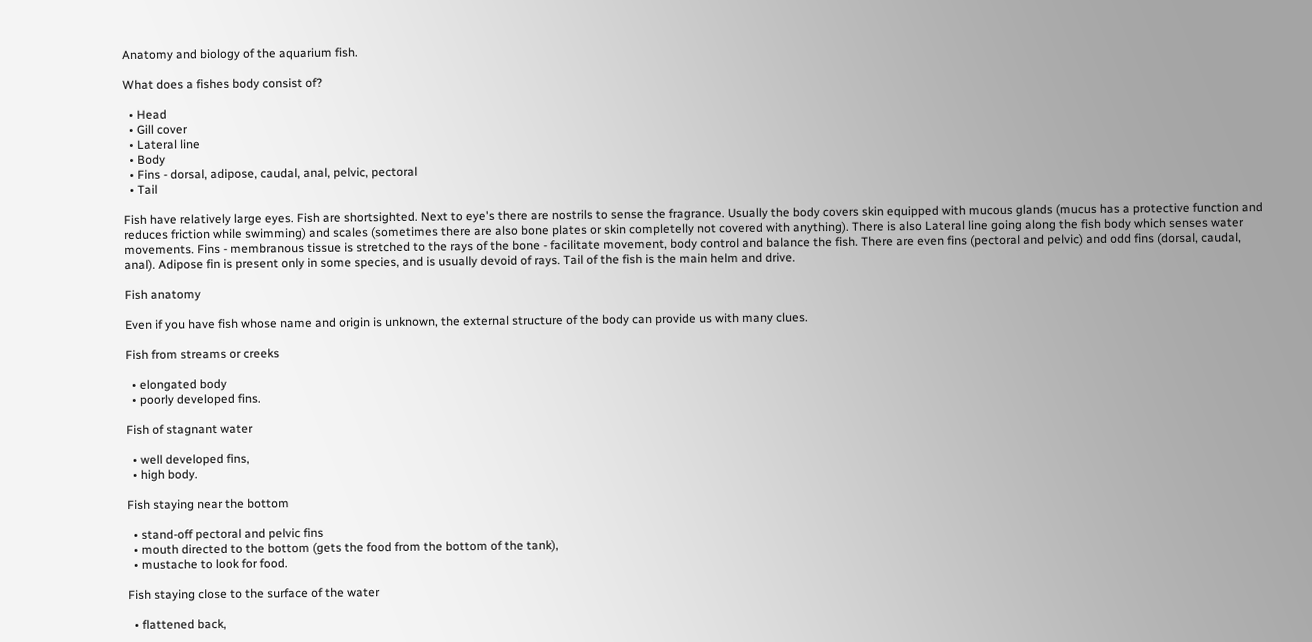Anatomy and biology of the aquarium fish.

What does a fishes body consist of?

  • Head
  • Gill cover
  • Lateral line
  • Body
  • Fins - dorsal, adipose, caudal, anal, pelvic, pectoral
  • Tail

Fish have relatively large eyes. Fish are shortsighted. Next to eye's there are nostrils to sense the fragrance. Usually the body covers skin equipped with mucous glands (mucus has a protective function and reduces friction while swimming) and scales (sometimes there are also bone plates or skin completelly not covered with anything). There is also Lateral line going along the fish body which senses water movements. Fins - membranous tissue is stretched to the rays of the bone - facilitate movement, body control and balance the fish. There are even fins (pectoral and pelvic) and odd fins (dorsal, caudal, anal). Adipose fin is present only in some species, and is usually devoid of rays. Tail of the fish is the main helm and drive.

Fish anatomy

Even if you have fish whose name and origin is unknown, the external structure of the body can provide us with many clues.

Fish from streams or creeks

  • elongated body
  • poorly developed fins.

Fish of stagnant water

  • well developed fins,
  • high body.

Fish staying near the bottom

  • stand-off pectoral and pelvic fins
  • mouth directed to the bottom (gets the food from the bottom of the tank),
  • mustache to look for food.

Fish staying close to the surface of the water

  • flattened back,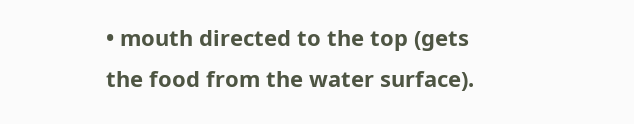• mouth directed to the top (gets the food from the water surface).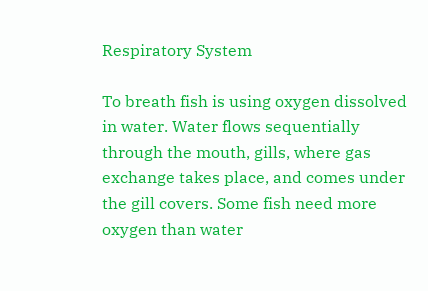Respiratory System

To breath fish is using oxygen dissolved in water. Water flows sequentially through the mouth, gills, where gas exchange takes place, and comes under the gill covers. Some fish need more oxygen than water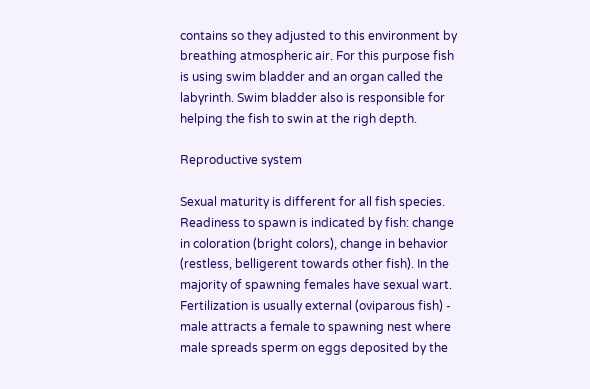contains so they adjusted to this environment by breathing atmospheric air. For this purpose fish is using swim bladder and an organ called the labyrinth. Swim bladder also is responsible for helping the fish to swin at the righ depth.

Reproductive system

Sexual maturity is different for all fish species. Readiness to spawn is indicated by fish: change in coloration (bright colors), change in behavior (restless, belligerent towards other fish). In the majority of spawning females have sexual wart. Fertilization is usually external (oviparous fish) - male attracts a female to spawning nest where male spreads sperm on eggs deposited by the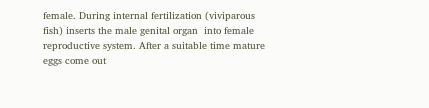female. During internal fertilization (viviparous fish) inserts the male genital organ  into female reproductive system. After a suitable time mature eggs come out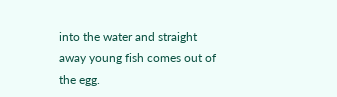into the water and straight away young fish comes out of the egg.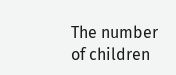The number of children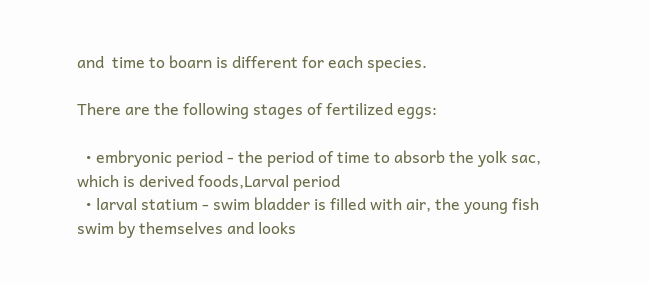and  time to boarn is different for each species.

There are the following stages of fertilized eggs:

  • embryonic period - the period of time to absorb the yolk sac, which is derived foods,Larval period
  • larval statium - swim bladder is filled with air, the young fish swim by themselves and looks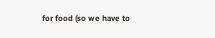for food (so we have to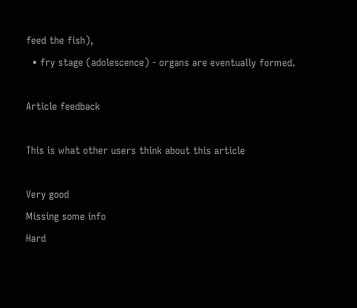feed the fish),
  • fry stage (adolescence) - organs are eventually formed.

Article feedback

This is what other users think about this article

Very good
Missing some info
Hard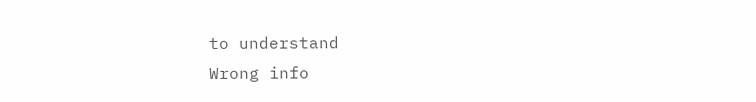to understand
Wrong info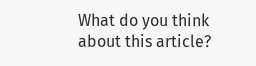What do you think about this article?